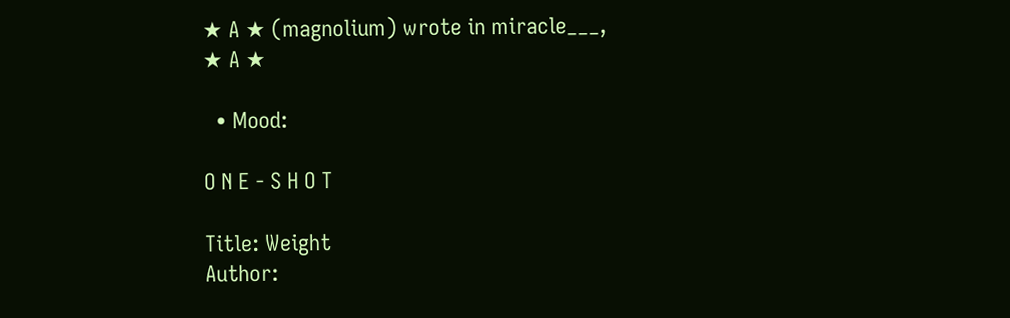★ A ★ (magnolium) wrote in miracle___,
★ A ★

  • Mood:

O N E - S H O T

Title: Weight
Author: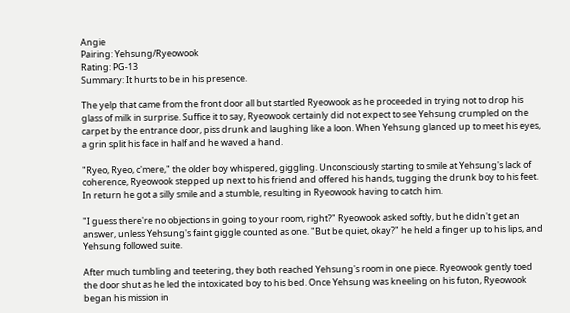Angie
Pairing: Yehsung/Ryeowook
Rating: PG-13
Summary: It hurts to be in his presence.

The yelp that came from the front door all but startled Ryeowook as he proceeded in trying not to drop his glass of milk in surprise. Suffice it to say, Ryeowook certainly did not expect to see Yehsung crumpled on the carpet by the entrance door, piss drunk and laughing like a loon. When Yehsung glanced up to meet his eyes, a grin split his face in half and he waved a hand.

"Ryeo, Ryeo, c'mere," the older boy whispered, giggling. Unconsciously starting to smile at Yehsung's lack of coherence, Ryeowook stepped up next to his friend and offered his hands, tugging the drunk boy to his feet. In return he got a silly smile and a stumble, resulting in Ryeowook having to catch him.

"I guess there're no objections in going to your room, right?" Ryeowook asked softly, but he didn't get an answer, unless Yehsung's faint giggle counted as one. "But be quiet, okay?" he held a finger up to his lips, and Yehsung followed suite.

After much tumbling and teetering, they both reached Yehsung's room in one piece. Ryeowook gently toed the door shut as he led the intoxicated boy to his bed. Once Yehsung was kneeling on his futon, Ryeowook began his mission in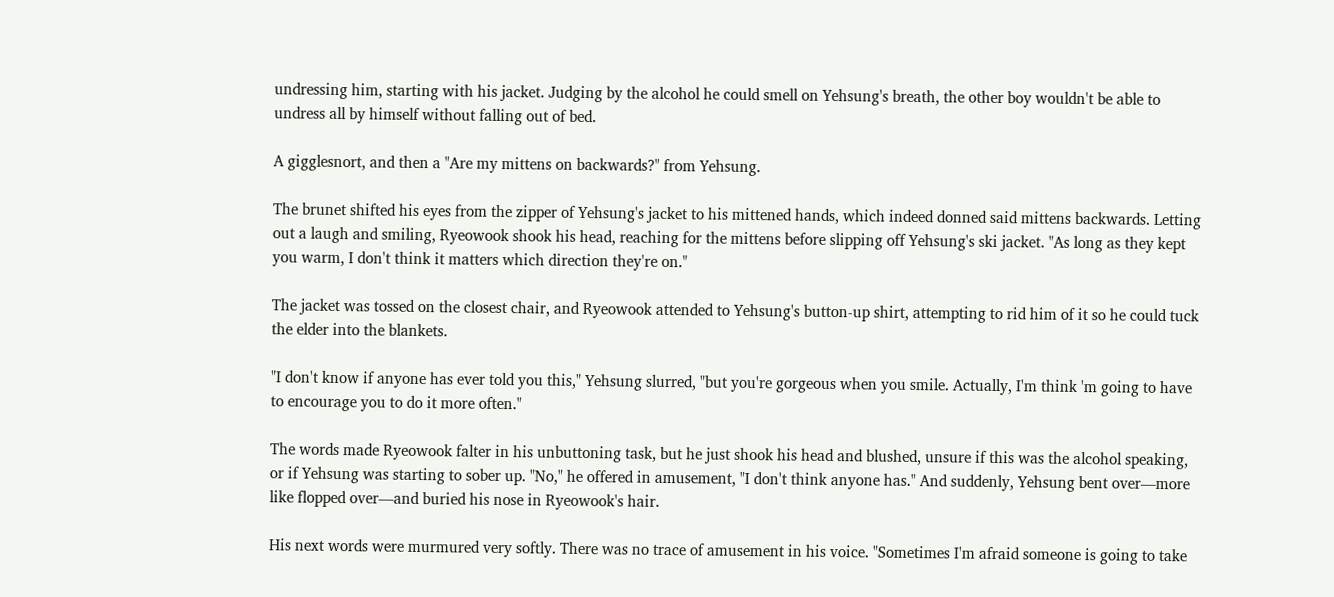undressing him, starting with his jacket. Judging by the alcohol he could smell on Yehsung's breath, the other boy wouldn't be able to undress all by himself without falling out of bed.

A gigglesnort, and then a "Are my mittens on backwards?" from Yehsung.

The brunet shifted his eyes from the zipper of Yehsung's jacket to his mittened hands, which indeed donned said mittens backwards. Letting out a laugh and smiling, Ryeowook shook his head, reaching for the mittens before slipping off Yehsung's ski jacket. "As long as they kept you warm, I don't think it matters which direction they're on."

The jacket was tossed on the closest chair, and Ryeowook attended to Yehsung's button-up shirt, attempting to rid him of it so he could tuck the elder into the blankets.

"I don't know if anyone has ever told you this," Yehsung slurred, "but you're gorgeous when you smile. Actually, I'm think 'm going to have to encourage you to do it more often."

The words made Ryeowook falter in his unbuttoning task, but he just shook his head and blushed, unsure if this was the alcohol speaking, or if Yehsung was starting to sober up. "No," he offered in amusement, "I don't think anyone has." And suddenly, Yehsung bent over—more like flopped over—and buried his nose in Ryeowook's hair.

His next words were murmured very softly. There was no trace of amusement in his voice. "Sometimes I'm afraid someone is going to take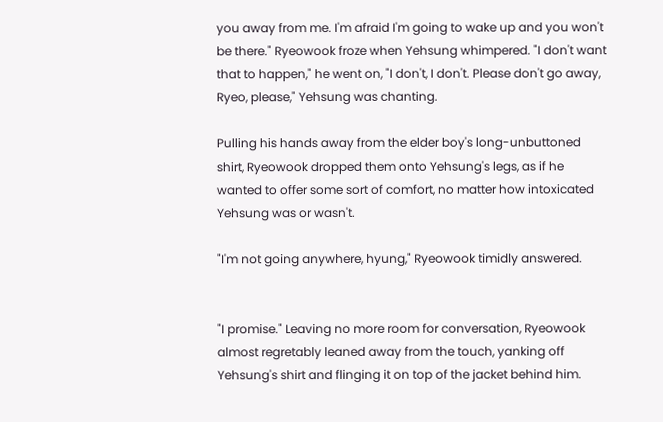you away from me. I'm afraid I'm going to wake up and you won't be there." Ryeowook froze when Yehsung whimpered. "I don't want that to happen," he went on, "I don't, I don't. Please don't go away, Ryeo, please," Yehsung was chanting.

Pulling his hands away from the elder boy's long-unbuttoned shirt, Ryeowook dropped them onto Yehsung's legs, as if he wanted to offer some sort of comfort, no matter how intoxicated Yehsung was or wasn't.

"I'm not going anywhere, hyung," Ryeowook timidly answered.


"I promise." Leaving no more room for conversation, Ryeowook almost regretably leaned away from the touch, yanking off Yehsung's shirt and flinging it on top of the jacket behind him.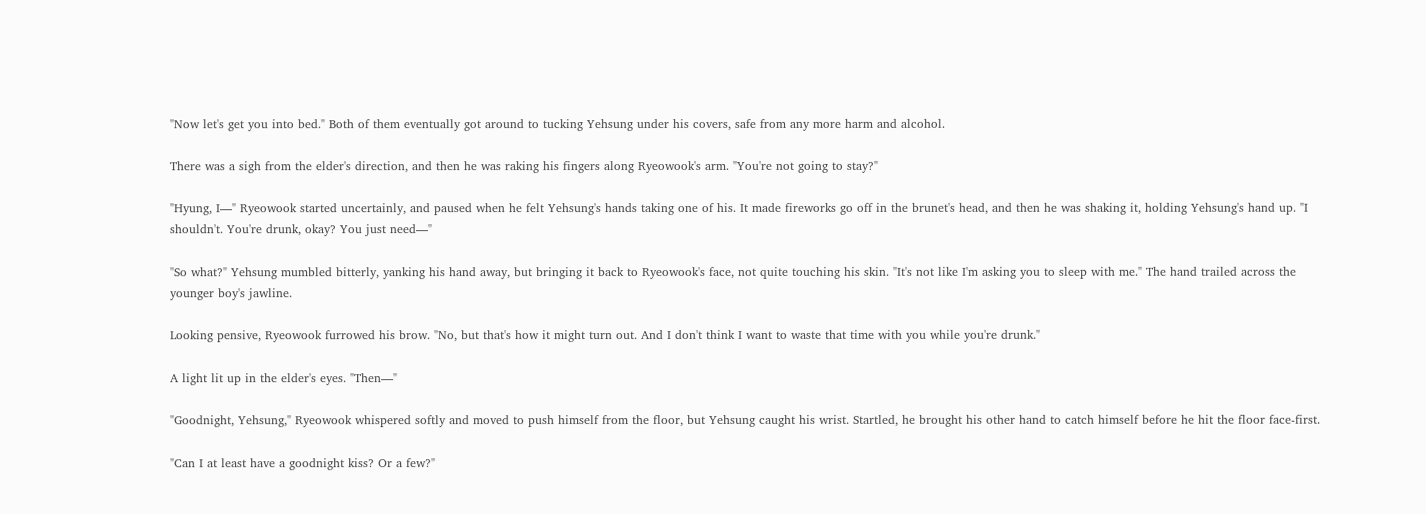"Now let's get you into bed." Both of them eventually got around to tucking Yehsung under his covers, safe from any more harm and alcohol.

There was a sigh from the elder's direction, and then he was raking his fingers along Ryeowook's arm. "You're not going to stay?"

"Hyung, I—" Ryeowook started uncertainly, and paused when he felt Yehsung's hands taking one of his. It made fireworks go off in the brunet's head, and then he was shaking it, holding Yehsung's hand up. "I shouldn't. You're drunk, okay? You just need—"

"So what?" Yehsung mumbled bitterly, yanking his hand away, but bringing it back to Ryeowook's face, not quite touching his skin. "It's not like I'm asking you to sleep with me." The hand trailed across the younger boy's jawline.

Looking pensive, Ryeowook furrowed his brow. "No, but that's how it might turn out. And I don't think I want to waste that time with you while you're drunk."

A light lit up in the elder's eyes. "Then—"

"Goodnight, Yehsung," Ryeowook whispered softly and moved to push himself from the floor, but Yehsung caught his wrist. Startled, he brought his other hand to catch himself before he hit the floor face-first.

"Can I at least have a goodnight kiss? Or a few?"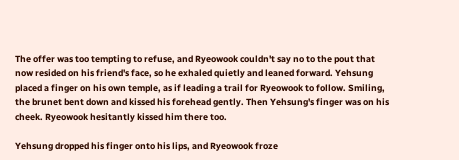The offer was too tempting to refuse, and Ryeowook couldn't say no to the pout that now resided on his friend's face, so he exhaled quietly and leaned forward. Yehsung placed a finger on his own temple, as if leading a trail for Ryeowook to follow. Smiling, the brunet bent down and kissed his forehead gently. Then Yehsung's finger was on his cheek. Ryeowook hesitantly kissed him there too.

Yehsung dropped his finger onto his lips, and Ryeowook froze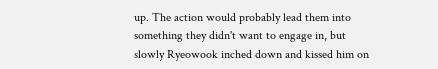up. The action would probably lead them into something they didn't want to engage in, but slowly Ryeowook inched down and kissed him on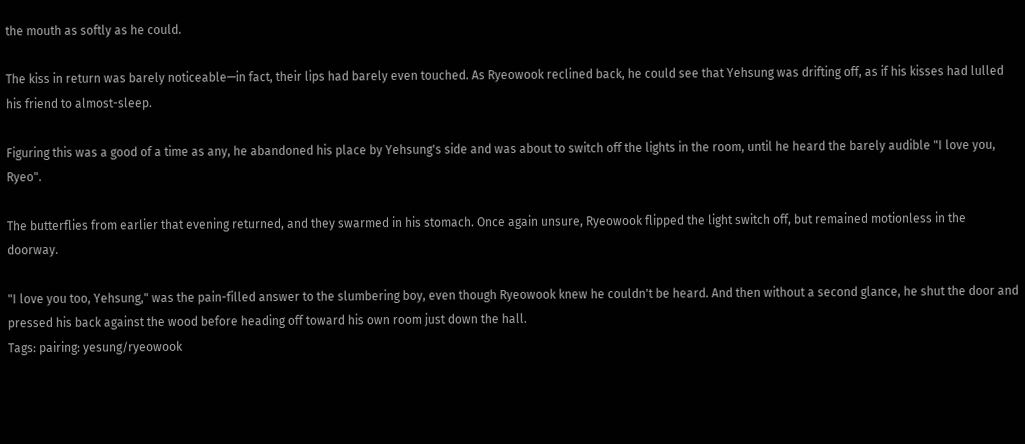the mouth as softly as he could.

The kiss in return was barely noticeable—in fact, their lips had barely even touched. As Ryeowook reclined back, he could see that Yehsung was drifting off, as if his kisses had lulled his friend to almost-sleep.

Figuring this was a good of a time as any, he abandoned his place by Yehsung's side and was about to switch off the lights in the room, until he heard the barely audible "I love you, Ryeo".

The butterflies from earlier that evening returned, and they swarmed in his stomach. Once again unsure, Ryeowook flipped the light switch off, but remained motionless in the doorway.

"I love you too, Yehsung," was the pain-filled answer to the slumbering boy, even though Ryeowook knew he couldn't be heard. And then without a second glance, he shut the door and pressed his back against the wood before heading off toward his own room just down the hall.
Tags: pairing: yesung/ryeowook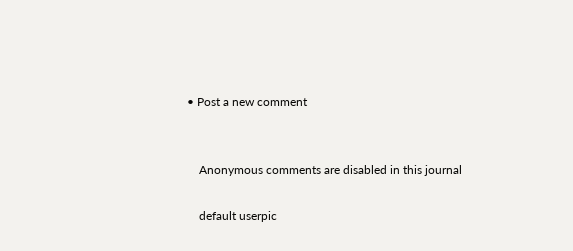• Post a new comment


    Anonymous comments are disabled in this journal

    default userpic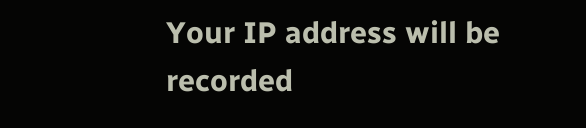Your IP address will be recorded